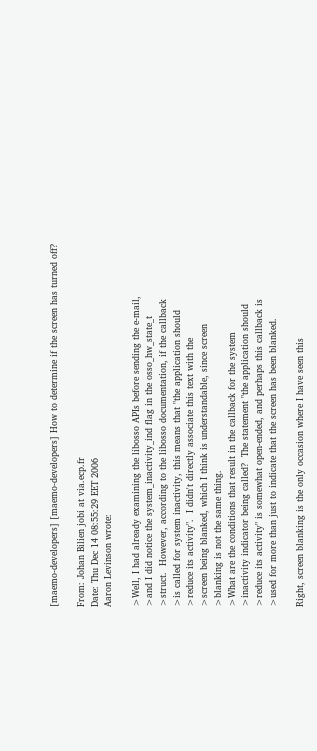[maemo-developers] [maemo-developers] How to determine if the screen has turned off?

From: Johan Bilien jobi at via.ecp.fr
Date: Thu Dec 14 08:55:29 EET 2006
Aaron Levinson wrote:

>Well, I had already examining the libosso APIs before sending the e-mail,
>and I did notice the system_inactivity_ind flag in the osso_hw_state_t
>struct.  However, according to the libosso documentation, if the callback
>is called for system inactivity, this means that "the application should
>reduce its activity".  I didn't directly associate this text with the
>screen being blanked, which I think is understandable, since screen
>blanking is not the same thing.
>What are the conditions that result in the callback for the system
>inactivity indicator being called?  The statement "the application should
>reduce its activity" is somewhat open-ended, and perhaps this callback is
>used for more than just to indicate that the screen has been blanked.

Right, screen blanking is the only occasion where I have seen this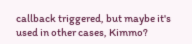callback triggered, but maybe it's used in other cases, Kimmo?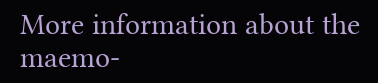More information about the maemo-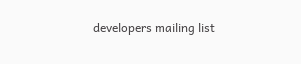developers mailing list